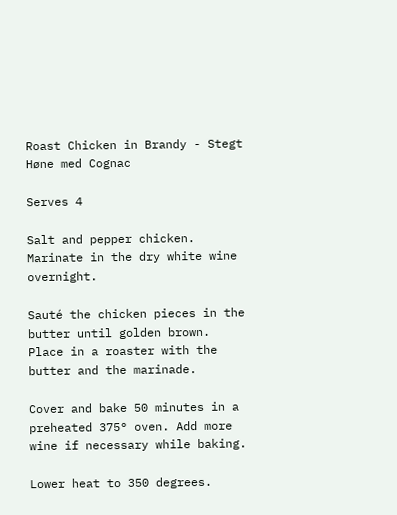Roast Chicken in Brandy - Stegt Høne med Cognac

Serves 4

Salt and pepper chicken. Marinate in the dry white wine overnight.

Sauté the chicken pieces in the butter until golden brown. Place in a roaster with the butter and the marinade.

Cover and bake 50 minutes in a preheated 375° oven. Add more wine if necessary while baking.

Lower heat to 350 degrees.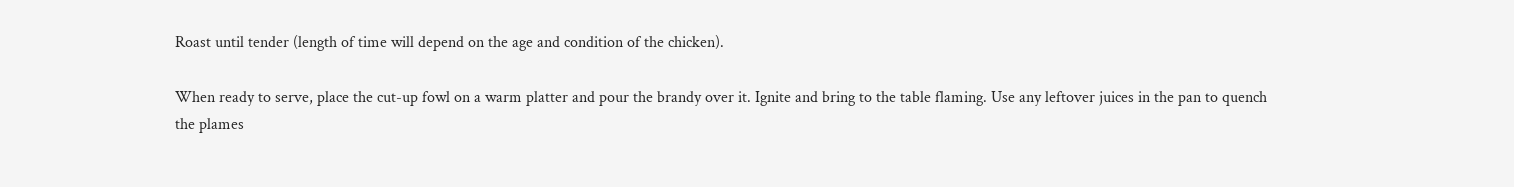Roast until tender (length of time will depend on the age and condition of the chicken).

When ready to serve, place the cut-up fowl on a warm platter and pour the brandy over it. Ignite and bring to the table flaming. Use any leftover juices in the pan to quench the plames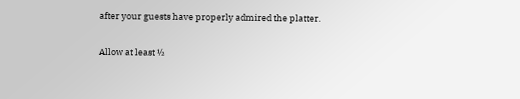after your guests have properly admired the platter.

Allow at least ½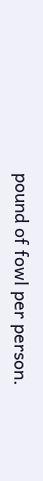pound of fowl per person.